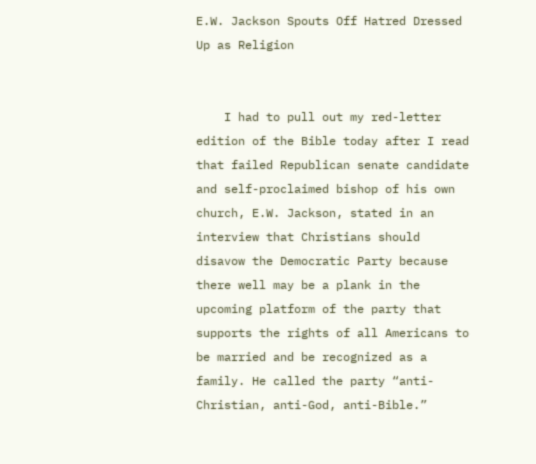E.W. Jackson Spouts Off Hatred Dressed Up as Religion


    I had to pull out my red-letter edition of the Bible today after I read that failed Republican senate candidate and self-proclaimed bishop of his own church, E.W. Jackson, stated in an interview that Christians should disavow the Democratic Party because there well may be a plank in the upcoming platform of the party that supports the rights of all Americans to be married and be recognized as a family. He called the party “anti-Christian, anti-God, anti-Bible.”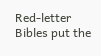Red-letter Bibles put the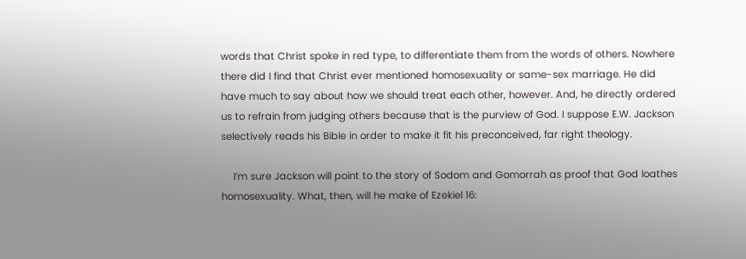words that Christ spoke in red type, to differentiate them from the words of others. Nowhere there did I find that Christ ever mentioned homosexuality or same-sex marriage. He did have much to say about how we should treat each other, however. And, he directly ordered us to refrain from judging others because that is the purview of God. I suppose E.W. Jackson selectively reads his Bible in order to make it fit his preconceived, far right theology.

    I’m sure Jackson will point to the story of Sodom and Gomorrah as proof that God loathes homosexuality. What, then, will he make of Ezekiel 16: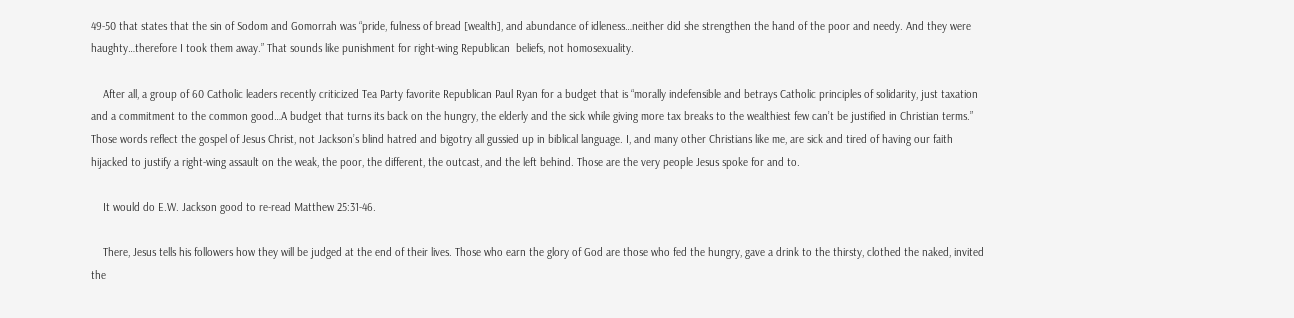49-50 that states that the sin of Sodom and Gomorrah was “pride, fulness of bread [wealth], and abundance of idleness…neither did she strengthen the hand of the poor and needy. And they were haughty…therefore I took them away.” That sounds like punishment for right-wing Republican  beliefs, not homosexuality.

    After all, a group of 60 Catholic leaders recently criticized Tea Party favorite Republican Paul Ryan for a budget that is “morally indefensible and betrays Catholic principles of solidarity, just taxation and a commitment to the common good…A budget that turns its back on the hungry, the elderly and the sick while giving more tax breaks to the wealthiest few can’t be justified in Christian terms.”  Those words reflect the gospel of Jesus Christ, not Jackson’s blind hatred and bigotry all gussied up in biblical language. I, and many other Christians like me, are sick and tired of having our faith hijacked to justify a right-wing assault on the weak, the poor, the different, the outcast, and the left behind. Those are the very people Jesus spoke for and to.

    It would do E.W. Jackson good to re-read Matthew 25:31-46.

    There, Jesus tells his followers how they will be judged at the end of their lives. Those who earn the glory of God are those who fed the hungry, gave a drink to the thirsty, clothed the naked, invited the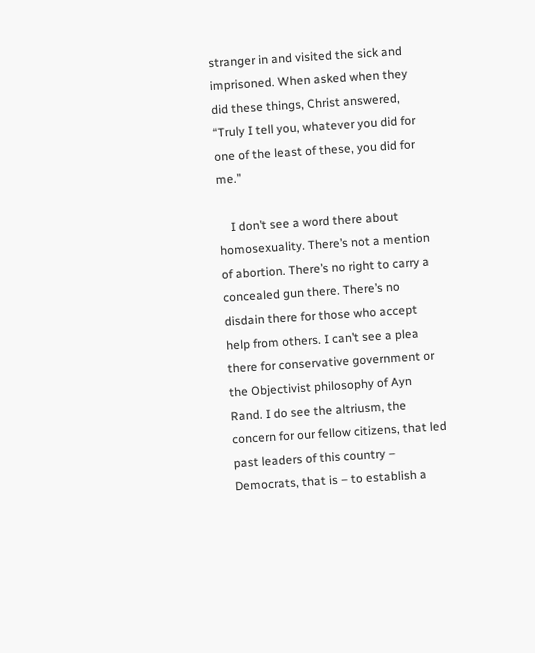stranger in and visited the sick and imprisoned. When asked when they did these things, Christ answered, “Truly I tell you, whatever you did for one of the least of these, you did for me.”

    I don’t see a word there about homosexuality. There’s not a mention of abortion. There’s no right to carry a concealed gun there. There’s no disdain there for those who accept help from others. I can’t see a plea there for conservative government or the Objectivist philosophy of Ayn Rand. I do see the altriusm, the concern for our fellow citizens, that led past leaders of this country – Democrats, that is – to establish a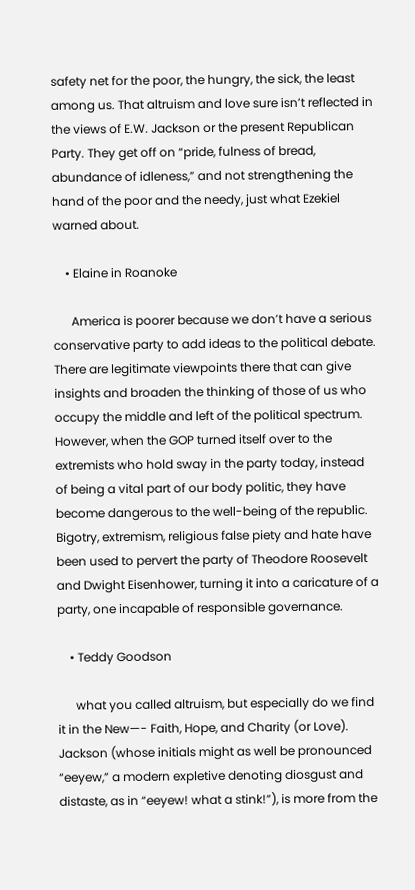safety net for the poor, the hungry, the sick, the least among us. That altruism and love sure isn’t reflected in the views of E.W. Jackson or the present Republican Party. They get off on “pride, fulness of bread, abundance of idleness,” and not strengthening the hand of the poor and the needy, just what Ezekiel warned about.

    • Elaine in Roanoke

      America is poorer because we don’t have a serious conservative party to add ideas to the political debate. There are legitimate viewpoints there that can give insights and broaden the thinking of those of us who occupy the middle and left of the political spectrum. However, when the GOP turned itself over to the extremists who hold sway in the party today, instead of being a vital part of our body politic, they have become dangerous to the well-being of the republic. Bigotry, extremism, religious false piety and hate have been used to pervert the party of Theodore Roosevelt and Dwight Eisenhower, turning it into a caricature of a party, one incapable of responsible governance.

    • Teddy Goodson

      what you called altruism, but especially do we find it in the New—- Faith, Hope, and Charity (or Love). Jackson (whose initials might as well be pronounced “eeyew,” a modern expletive denoting diosgust and distaste, as in “eeyew! what a stink!”), is more from the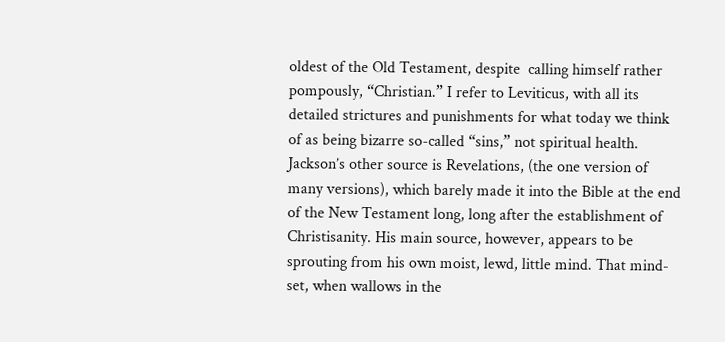oldest of the Old Testament, despite  calling himself rather pompously, “Christian.” I refer to Leviticus, with all its detailed strictures and punishments for what today we think of as being bizarre so-called “sins,” not spiritual health. Jackson’s other source is Revelations, (the one version of many versions), which barely made it into the Bible at the end of the New Testament long, long after the establishment of Christisanity. His main source, however, appears to be sprouting from his own moist, lewd, little mind. That mind-set, when wallows in the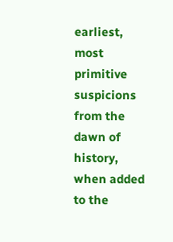earliest, most primitive suspicions from the dawn of history, when added to the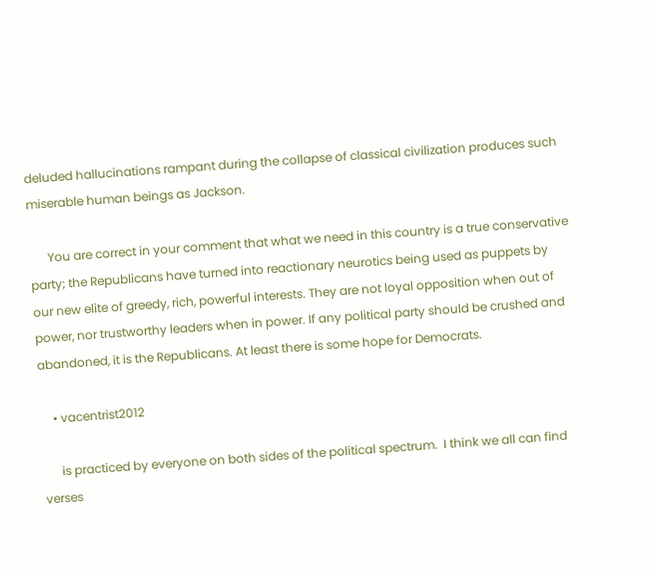deluded hallucinations rampant during the collapse of classical civilization produces such miserable human beings as Jackson.

      You are correct in your comment that what we need in this country is a true conservative party; the Republicans have turned into reactionary neurotics being used as puppets by our new elite of greedy, rich, powerful interests. They are not loyal opposition when out of power, nor trustworthy leaders when in power. If any political party should be crushed and abandoned, it is the Republicans. At least there is some hope for Democrats.

    • vacentrist2012

      is practiced by everyone on both sides of the political spectrum.  I think we all can find verses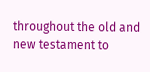throughout the old and new testament to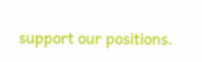support our positions.